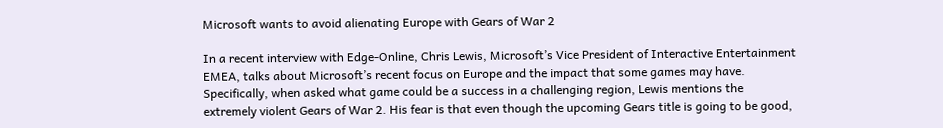Microsoft wants to avoid alienating Europe with Gears of War 2

In a recent interview with Edge-Online, Chris Lewis, Microsoft’s Vice President of Interactive Entertainment EMEA, talks about Microsoft’s recent focus on Europe and the impact that some games may have. Specifically, when asked what game could be a success in a challenging region, Lewis mentions the extremely violent Gears of War 2. His fear is that even though the upcoming Gears title is going to be good,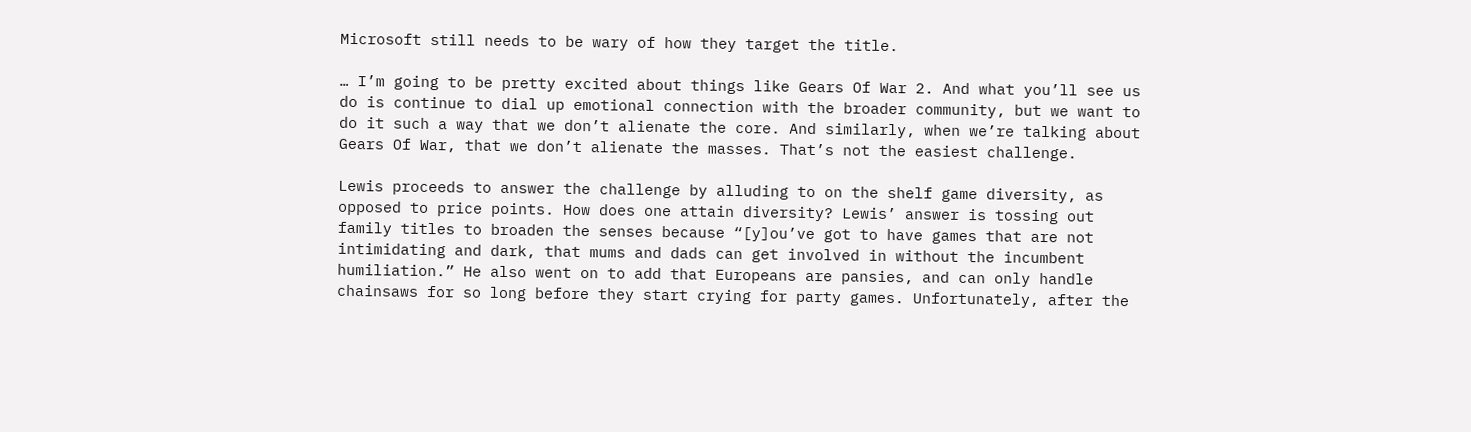Microsoft still needs to be wary of how they target the title.

… I’m going to be pretty excited about things like Gears Of War 2. And what you’ll see us do is continue to dial up emotional connection with the broader community, but we want to do it such a way that we don’t alienate the core. And similarly, when we’re talking about Gears Of War, that we don’t alienate the masses. That’s not the easiest challenge.

Lewis proceeds to answer the challenge by alluding to on the shelf game diversity, as opposed to price points. How does one attain diversity? Lewis’ answer is tossing out family titles to broaden the senses because “[y]ou’ve got to have games that are not intimidating and dark, that mums and dads can get involved in without the incumbent humiliation.” He also went on to add that Europeans are pansies, and can only handle chainsaws for so long before they start crying for party games. Unfortunately, after the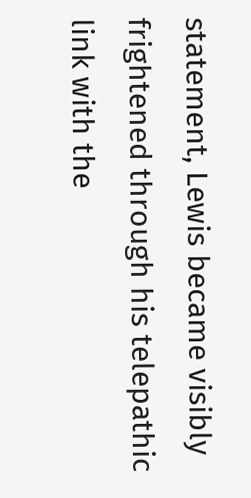statement, Lewis became visibly frightened through his telepathic link with the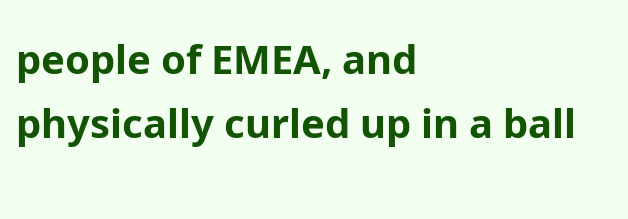people of EMEA, and physically curled up in a ball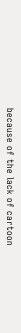because of the lack of cartoon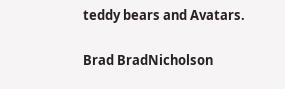teddy bears and Avatars.

Brad BradNicholson